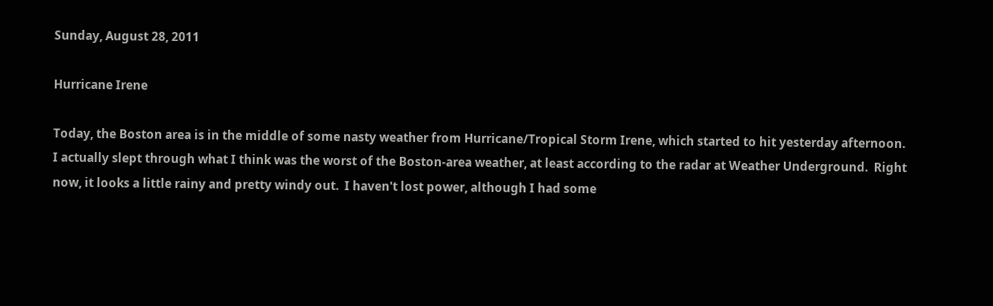Sunday, August 28, 2011

Hurricane Irene

Today, the Boston area is in the middle of some nasty weather from Hurricane/Tropical Storm Irene, which started to hit yesterday afternoon.  I actually slept through what I think was the worst of the Boston-area weather, at least according to the radar at Weather Underground.  Right now, it looks a little rainy and pretty windy out.  I haven't lost power, although I had some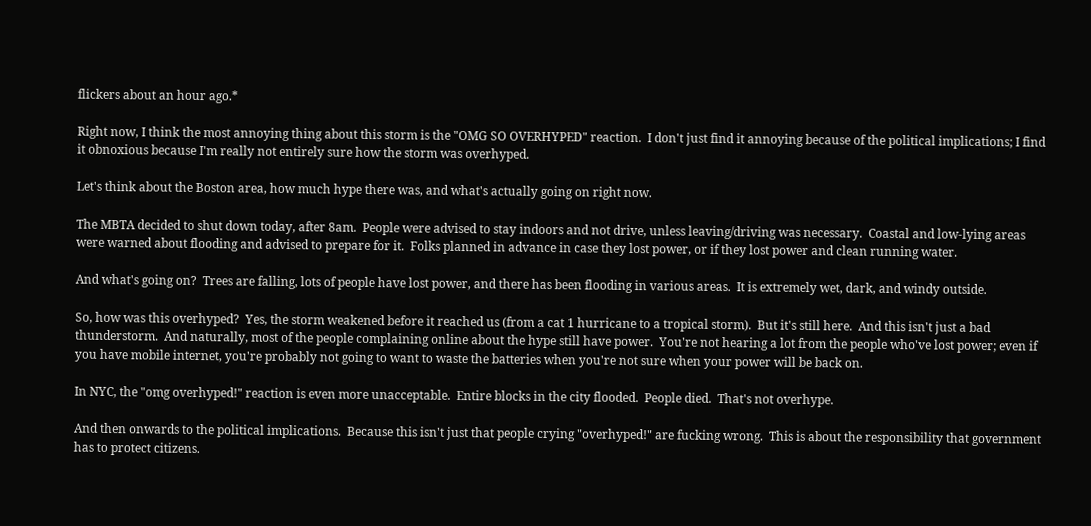flickers about an hour ago.*

Right now, I think the most annoying thing about this storm is the "OMG SO OVERHYPED" reaction.  I don't just find it annoying because of the political implications; I find it obnoxious because I'm really not entirely sure how the storm was overhyped.

Let's think about the Boston area, how much hype there was, and what's actually going on right now.

The MBTA decided to shut down today, after 8am.  People were advised to stay indoors and not drive, unless leaving/driving was necessary.  Coastal and low-lying areas were warned about flooding and advised to prepare for it.  Folks planned in advance in case they lost power, or if they lost power and clean running water.

And what's going on?  Trees are falling, lots of people have lost power, and there has been flooding in various areas.  It is extremely wet, dark, and windy outside.

So, how was this overhyped?  Yes, the storm weakened before it reached us (from a cat 1 hurricane to a tropical storm).  But it's still here.  And this isn't just a bad thunderstorm.  And naturally, most of the people complaining online about the hype still have power.  You're not hearing a lot from the people who've lost power; even if you have mobile internet, you're probably not going to want to waste the batteries when you're not sure when your power will be back on.

In NYC, the "omg overhyped!" reaction is even more unacceptable.  Entire blocks in the city flooded.  People died.  That's not overhype.

And then onwards to the political implications.  Because this isn't just that people crying "overhyped!" are fucking wrong.  This is about the responsibility that government has to protect citizens.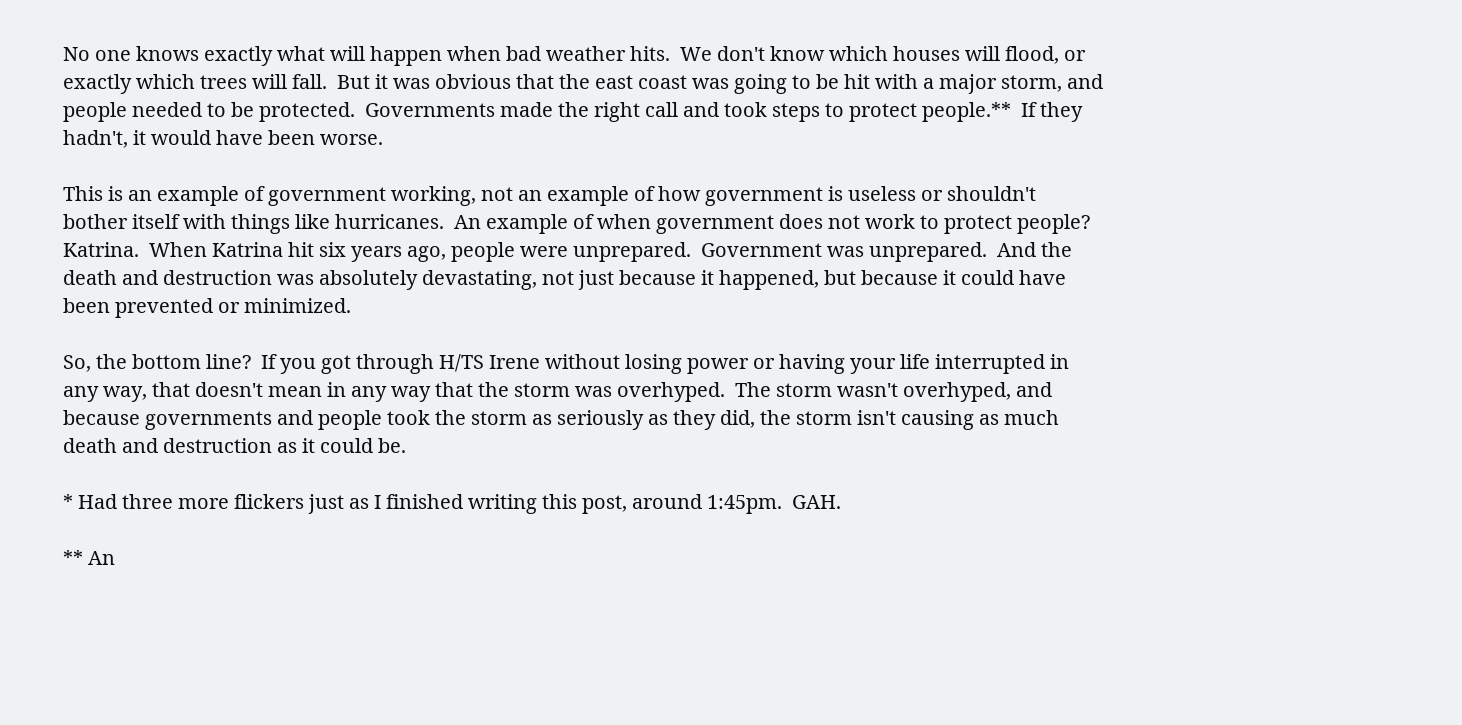No one knows exactly what will happen when bad weather hits.  We don't know which houses will flood, or exactly which trees will fall.  But it was obvious that the east coast was going to be hit with a major storm, and people needed to be protected.  Governments made the right call and took steps to protect people.**  If they hadn't, it would have been worse.

This is an example of government working, not an example of how government is useless or shouldn't bother itself with things like hurricanes.  An example of when government does not work to protect people?  Katrina.  When Katrina hit six years ago, people were unprepared.  Government was unprepared.  And the death and destruction was absolutely devastating, not just because it happened, but because it could have been prevented or minimized.

So, the bottom line?  If you got through H/TS Irene without losing power or having your life interrupted in any way, that doesn't mean in any way that the storm was overhyped.  The storm wasn't overhyped, and because governments and people took the storm as seriously as they did, the storm isn't causing as much death and destruction as it could be.

* Had three more flickers just as I finished writing this post, around 1:45pm.  GAH.

** An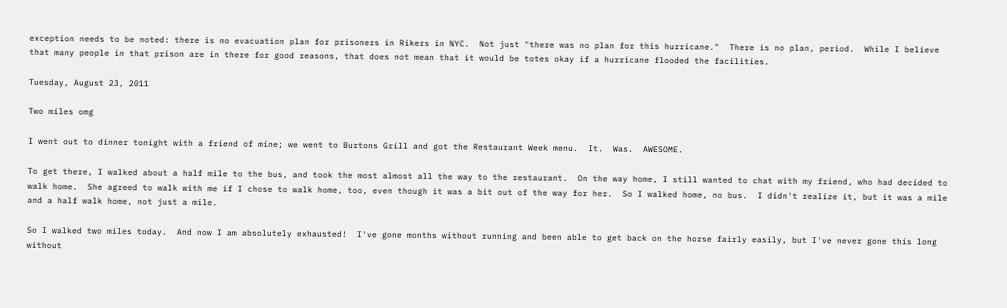exception needs to be noted: there is no evacuation plan for prisoners in Rikers in NYC.  Not just "there was no plan for this hurricane."  There is no plan, period.  While I believe that many people in that prison are in there for good reasons, that does not mean that it would be totes okay if a hurricane flooded the facilities.

Tuesday, August 23, 2011

Two miles omg

I went out to dinner tonight with a friend of mine; we went to Burtons Grill and got the Restaurant Week menu.  It.  Was.  AWESOME.

To get there, I walked about a half mile to the bus, and took the most almost all the way to the restaurant.  On the way home, I still wanted to chat with my friend, who had decided to walk home.  She agreed to walk with me if I chose to walk home, too, even though it was a bit out of the way for her.  So I walked home, no bus.  I didn't realize it, but it was a mile and a half walk home, not just a mile.

So I walked two miles today.  And now I am absolutely exhausted!  I've gone months without running and been able to get back on the horse fairly easily, but I've never gone this long without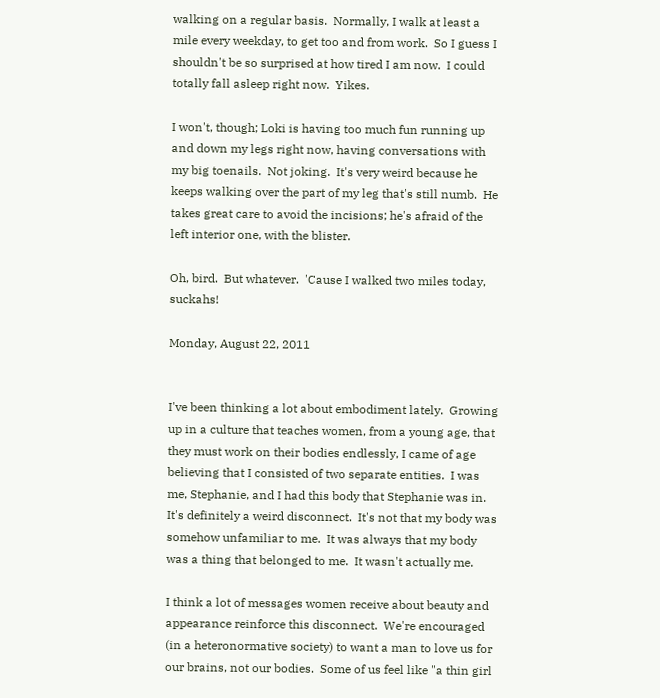walking on a regular basis.  Normally, I walk at least a mile every weekday, to get too and from work.  So I guess I shouldn't be so surprised at how tired I am now.  I could totally fall asleep right now.  Yikes.

I won't, though; Loki is having too much fun running up and down my legs right now, having conversations with my big toenails.  Not joking.  It's very weird because he keeps walking over the part of my leg that's still numb.  He takes great care to avoid the incisions; he's afraid of the left interior one, with the blister.

Oh, bird.  But whatever.  'Cause I walked two miles today, suckahs!

Monday, August 22, 2011


I've been thinking a lot about embodiment lately.  Growing up in a culture that teaches women, from a young age, that they must work on their bodies endlessly, I came of age believing that I consisted of two separate entities.  I was me, Stephanie, and I had this body that Stephanie was in.  It's definitely a weird disconnect.  It's not that my body was somehow unfamiliar to me.  It was always that my body was a thing that belonged to me.  It wasn't actually me.

I think a lot of messages women receive about beauty and appearance reinforce this disconnect.  We're encouraged (in a heteronormative society) to want a man to love us for our brains, not our bodies.  Some of us feel like "a thin girl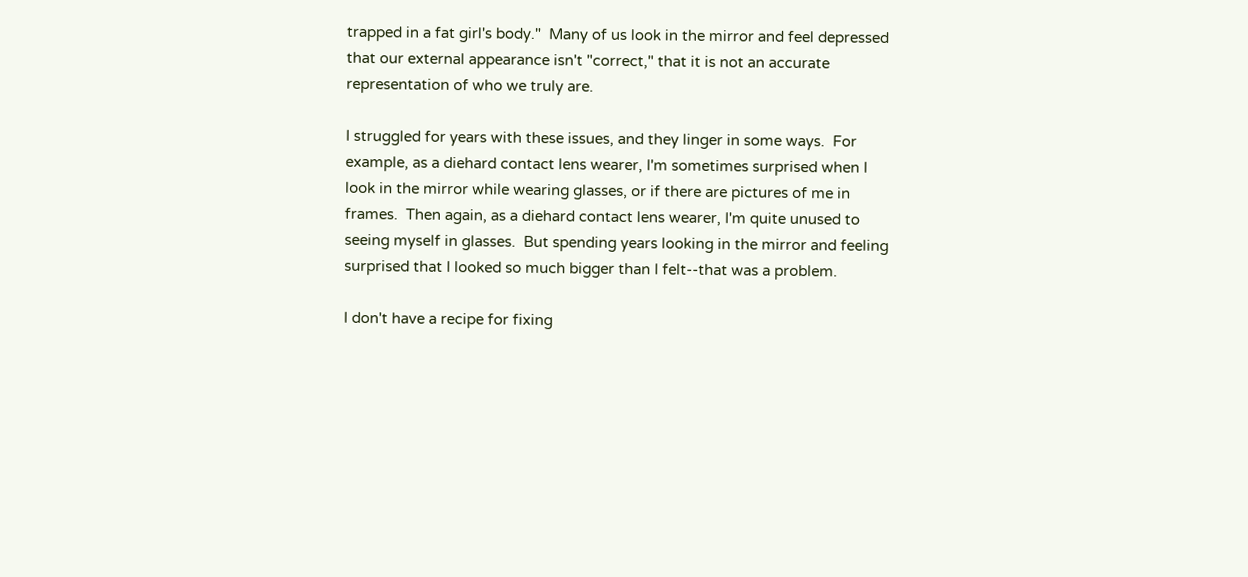trapped in a fat girl's body."  Many of us look in the mirror and feel depressed that our external appearance isn't "correct," that it is not an accurate representation of who we truly are.

I struggled for years with these issues, and they linger in some ways.  For example, as a diehard contact lens wearer, I'm sometimes surprised when I look in the mirror while wearing glasses, or if there are pictures of me in frames.  Then again, as a diehard contact lens wearer, I'm quite unused to seeing myself in glasses.  But spending years looking in the mirror and feeling surprised that I looked so much bigger than I felt--that was a problem.

I don't have a recipe for fixing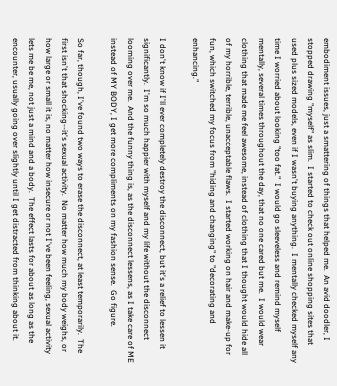embodiment issues, just a smattering of things that helped me.  An avid doodler, I stopped drawing "myself" as slim.  I started to check out online shopping sites that used plus sized models, even if I wasn't buying anything.  I mentally checked myself any time I worried about looking "too fat."  I would go sleeveless and remind myself mentally, several times throughout the day, that no one cared but me.  I would wear clothing that made me feel awesome, instead of clothing that I thought would hide all of my horrible, terrible, unacceptable flaws.  I started working on hair and make-up for fun, which switched my focus from "hiding and changing" to "decorating and enhancing."

I don't know if I'll ever completely destroy the disconnect, but it's a relief to lessen it significantly.  I'm so much happier with myself and my life without the disconnect looming over me.  And the funny thing is, as the disconnect lessens, as I take care of ME instead of MY BODY, I get more compliments on my fashion sense.  Go figure.

So far, though, I've found two ways to erase the disconnect, at least temporarily.  The first isn't that shocking--it's sexual activity.  No matter how much my body weighs, or how large or small it is, no matter how insecure or not I've been feeling, sexual activity lets me be me, not just a mind and a body.  The effect lasts for about as long as the encounter, usually going over slightly until I get distracted from thinking about it.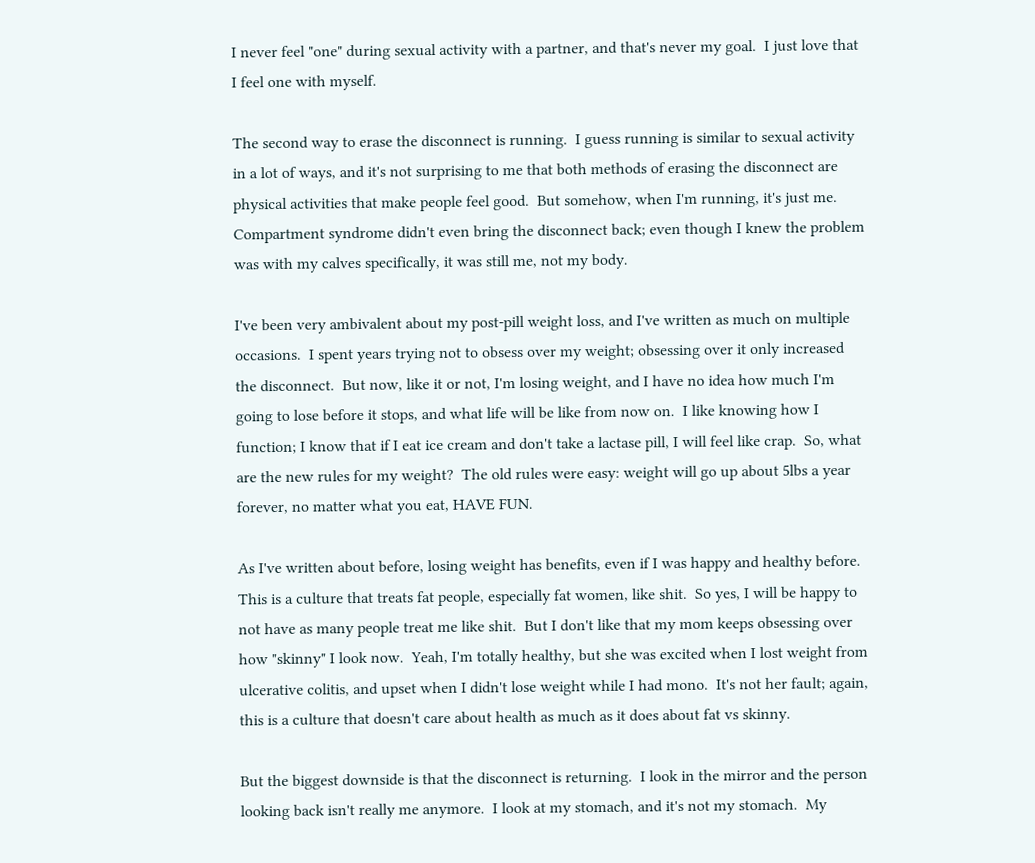I never feel "one" during sexual activity with a partner, and that's never my goal.  I just love that I feel one with myself.

The second way to erase the disconnect is running.  I guess running is similar to sexual activity in a lot of ways, and it's not surprising to me that both methods of erasing the disconnect are physical activities that make people feel good.  But somehow, when I'm running, it's just me.  Compartment syndrome didn't even bring the disconnect back; even though I knew the problem was with my calves specifically, it was still me, not my body.

I've been very ambivalent about my post-pill weight loss, and I've written as much on multiple occasions.  I spent years trying not to obsess over my weight; obsessing over it only increased the disconnect.  But now, like it or not, I'm losing weight, and I have no idea how much I'm going to lose before it stops, and what life will be like from now on.  I like knowing how I function; I know that if I eat ice cream and don't take a lactase pill, I will feel like crap.  So, what are the new rules for my weight?  The old rules were easy: weight will go up about 5lbs a year forever, no matter what you eat, HAVE FUN.

As I've written about before, losing weight has benefits, even if I was happy and healthy before.  This is a culture that treats fat people, especially fat women, like shit.  So yes, I will be happy to not have as many people treat me like shit.  But I don't like that my mom keeps obsessing over how "skinny" I look now.  Yeah, I'm totally healthy, but she was excited when I lost weight from ulcerative colitis, and upset when I didn't lose weight while I had mono.  It's not her fault; again, this is a culture that doesn't care about health as much as it does about fat vs skinny.

But the biggest downside is that the disconnect is returning.  I look in the mirror and the person looking back isn't really me anymore.  I look at my stomach, and it's not my stomach.  My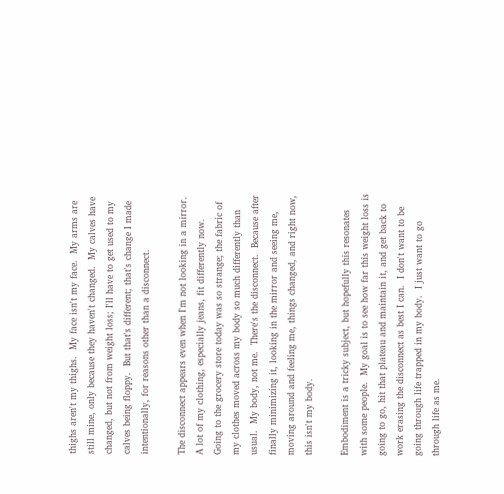thighs aren't my thighs.  My face isn't my face.  My arms are still mine, only because they haven't changed.  My calves have changed, but not from weight loss; I'll have to get used to my calves being floppy.  But that's different; that's change I made intentionally, for reasons other than a disconnect.

The disconnect appears even when I'm not looking in a mirror.  A lot of my clothing, especially jeans, fit differently now.  Going to the grocery store today was so strange; the fabric of my clothes moved across my body so much differently than usual.  My body, not me.  There's the disconnect.  Because after finally minimizing it, looking in the mirror and seeing me, moving around and feeling me, things changed, and right now, this isn't my body.

Embodiment is a tricky subject, but hopefully this resonates with some people.  My goal is to see how far this weight loss is going to go, hit that plateau and maintain it, and get back to work erasing the disconnect as best I can.  I don't want to be going through life trapped in my body.  I just want to go through life as me.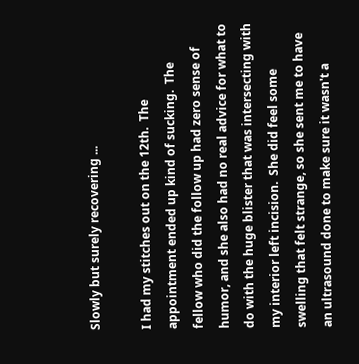Slowly but surely recovering ...

I had my stitches out on the 12th.  The appointment ended up kind of sucking.  The fellow who did the follow up had zero sense of humor, and she also had no real advice for what to do with the huge blister that was intersecting with my interior left incision.  She did feel some swelling that felt strange, so she sent me to have an ultrasound done to make sure it wasn't a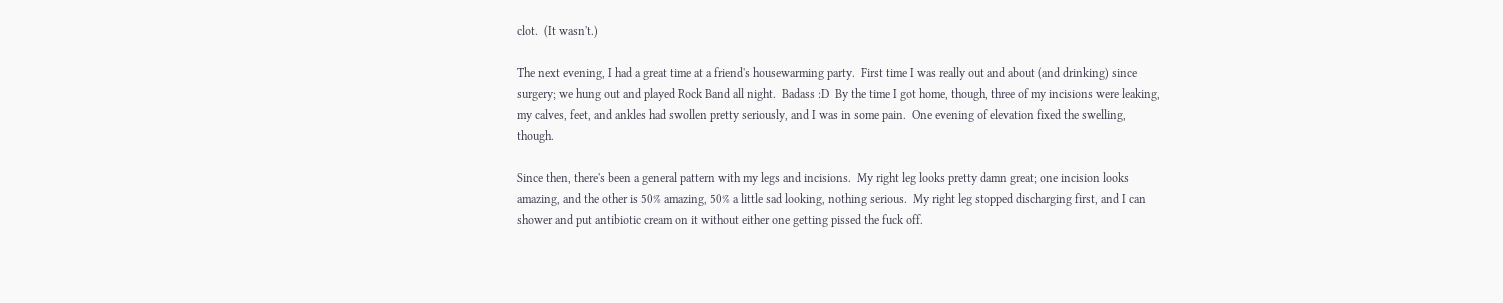clot.  (It wasn't.)

The next evening, I had a great time at a friend's housewarming party.  First time I was really out and about (and drinking) since surgery; we hung out and played Rock Band all night.  Badass :D  By the time I got home, though, three of my incisions were leaking, my calves, feet, and ankles had swollen pretty seriously, and I was in some pain.  One evening of elevation fixed the swelling, though.

Since then, there's been a general pattern with my legs and incisions.  My right leg looks pretty damn great; one incision looks amazing, and the other is 50% amazing, 50% a little sad looking, nothing serious.  My right leg stopped discharging first, and I can shower and put antibiotic cream on it without either one getting pissed the fuck off.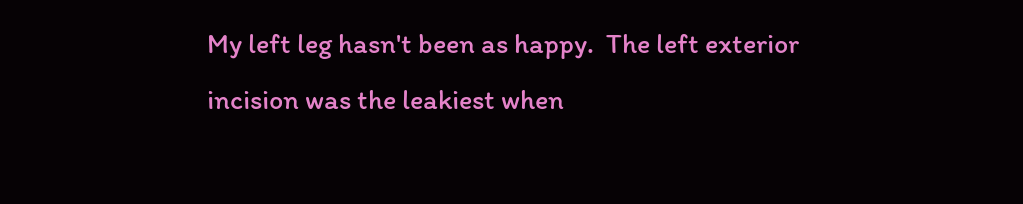My left leg hasn't been as happy.  The left exterior incision was the leakiest when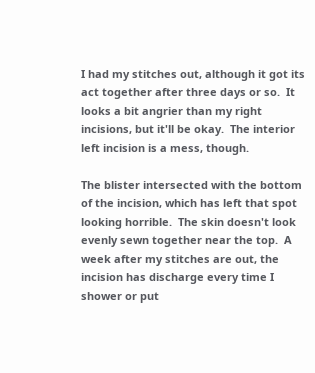I had my stitches out, although it got its act together after three days or so.  It looks a bit angrier than my right incisions, but it'll be okay.  The interior left incision is a mess, though.

The blister intersected with the bottom of the incision, which has left that spot looking horrible.  The skin doesn't look evenly sewn together near the top.  A week after my stitches are out, the incision has discharge every time I shower or put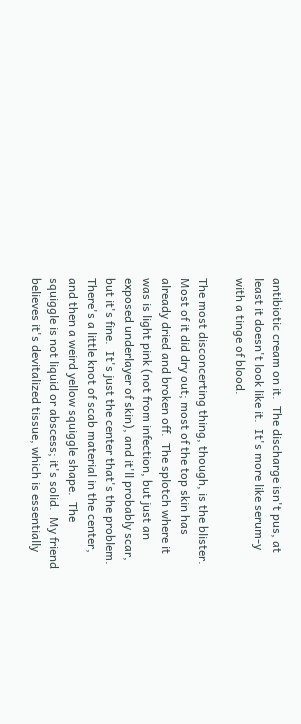antibiotic cream on it.  The discharge isn't pus, at least it doesn't look like it.  It's more like serum-y with a tinge of blood.

The most disconcerting thing, though, is the blister.  Most of it did dry out; most of the top skin has already dried and broken off.  The splotch where it was is light pink (not from infection, but just an exposed underlayer of skin), and it'll probably scar, but it's fine.  It's just the center that's the problem.  There's a little knot of scab material in the center, and then a weird yellow squiggle shape.  The squiggle is not liquid or abscess; it's solid.  My friend believes it's devitalized tissue, which is essentially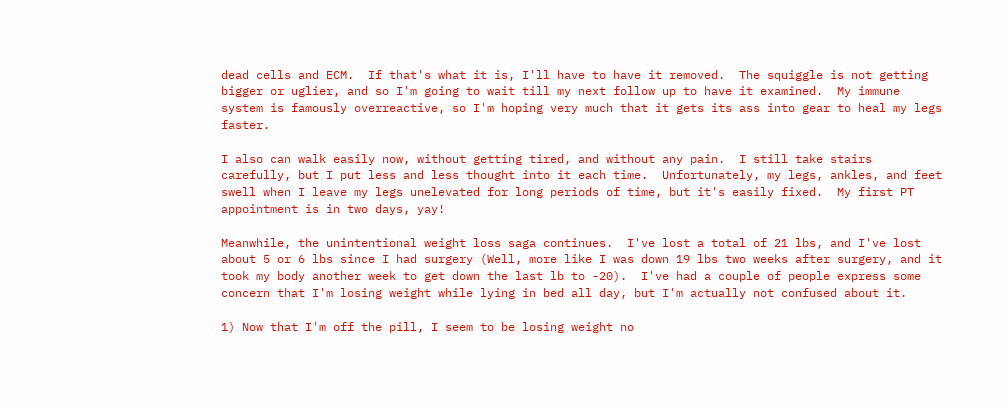dead cells and ECM.  If that's what it is, I'll have to have it removed.  The squiggle is not getting bigger or uglier, and so I'm going to wait till my next follow up to have it examined.  My immune system is famously overreactive, so I'm hoping very much that it gets its ass into gear to heal my legs faster.

I also can walk easily now, without getting tired, and without any pain.  I still take stairs carefully, but I put less and less thought into it each time.  Unfortunately, my legs, ankles, and feet swell when I leave my legs unelevated for long periods of time, but it's easily fixed.  My first PT appointment is in two days, yay!

Meanwhile, the unintentional weight loss saga continues.  I've lost a total of 21 lbs, and I've lost about 5 or 6 lbs since I had surgery (Well, more like I was down 19 lbs two weeks after surgery, and it took my body another week to get down the last lb to -20).  I've had a couple of people express some concern that I'm losing weight while lying in bed all day, but I'm actually not confused about it.

1) Now that I'm off the pill, I seem to be losing weight no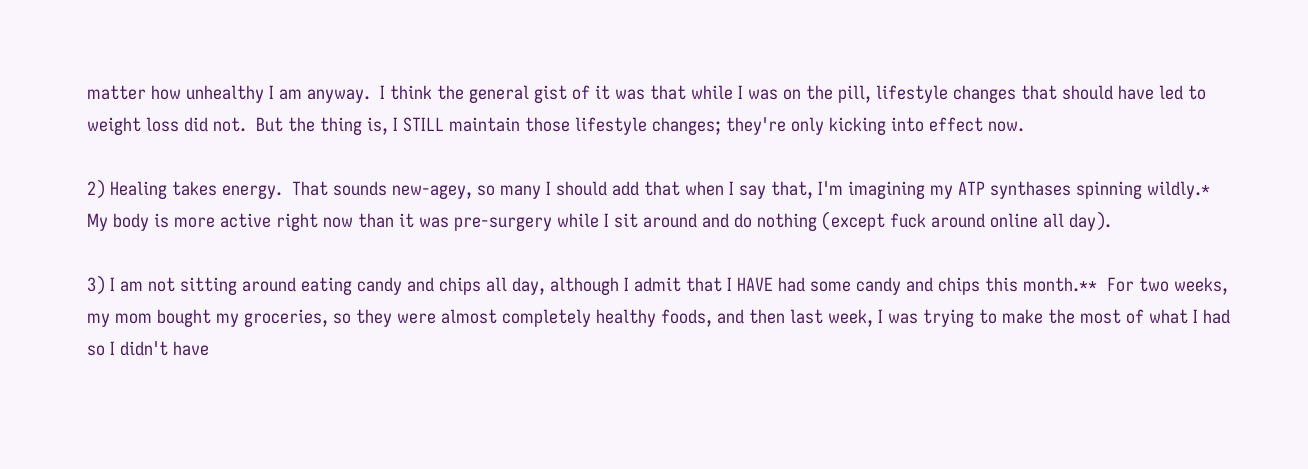matter how unhealthy I am anyway.  I think the general gist of it was that while I was on the pill, lifestyle changes that should have led to weight loss did not.  But the thing is, I STILL maintain those lifestyle changes; they're only kicking into effect now.

2) Healing takes energy.  That sounds new-agey, so many I should add that when I say that, I'm imagining my ATP synthases spinning wildly.*  My body is more active right now than it was pre-surgery while I sit around and do nothing (except fuck around online all day).

3) I am not sitting around eating candy and chips all day, although I admit that I HAVE had some candy and chips this month.**  For two weeks, my mom bought my groceries, so they were almost completely healthy foods, and then last week, I was trying to make the most of what I had so I didn't have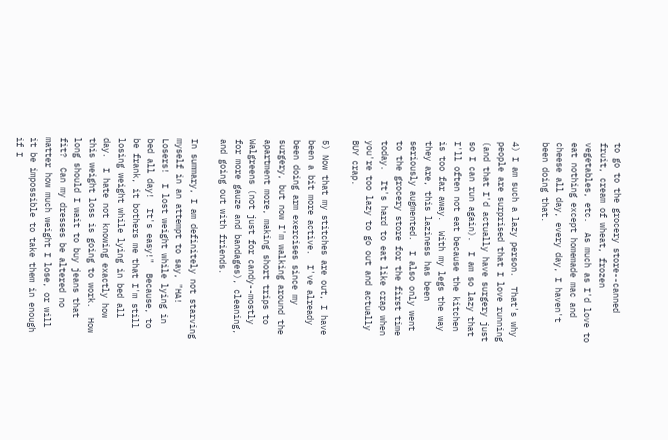to go to the grocery store--canned fruit, cream of wheat, frozen vegetables, etc.  As much as I'd love to eat nothing except homemade mac and cheese all day, every day, I haven't been doing that.

4) I am such a lazy person.  That's why people are surprised that I love running (and that I'd actually have surgery just so I can run again).  I am so lazy that I'll often not eat because the kitchen is too far away.  With my legs the way they are, this laziness has been seriously augmented.  I also only went to the grocery store for the first time today.  It's hard to eat like crap when you're too lazy to go out and actually BUY crap.

5) Now that my stitches are out, I have been a bit more active.  I've already been doing arm exercises since my surgery, but now I'm walking around the apartment more, making short trips to Walgreens (not just for candy--mostly for more gauze and bandages), cleaning, and going out with friends.

In summary, I am definitely not starving myself in an attempt to say, "HA!  Losers!  I lost weight while lying in bed all day!  It's easy!"  Because, to be frank, it bothers me that I'm still losing weight while lying in bed all day.  I hate not knowing exactly how this weight loss is going to work.  How long should I wait to buy jeans that fit?  Can my dresses be altered no matter how much weight I lose, or will it be impossible to take them in enough if I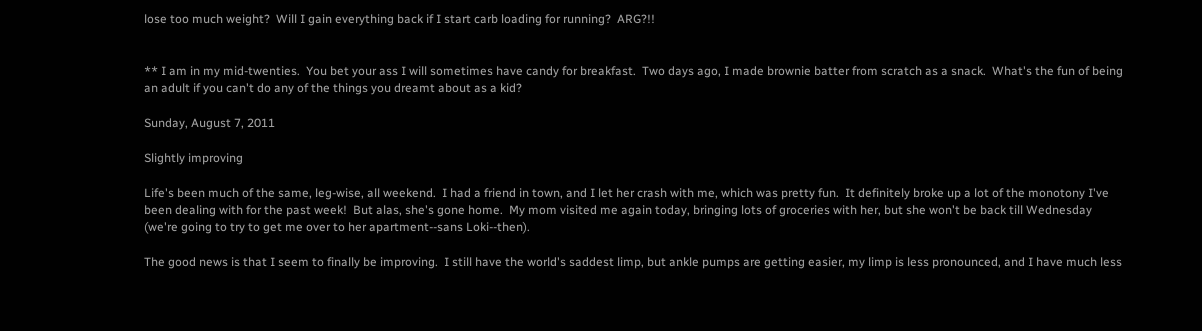lose too much weight?  Will I gain everything back if I start carb loading for running?  ARG?!!


** I am in my mid-twenties.  You bet your ass I will sometimes have candy for breakfast.  Two days ago, I made brownie batter from scratch as a snack.  What's the fun of being an adult if you can't do any of the things you dreamt about as a kid?

Sunday, August 7, 2011

Slightly improving

Life's been much of the same, leg-wise, all weekend.  I had a friend in town, and I let her crash with me, which was pretty fun.  It definitely broke up a lot of the monotony I've been dealing with for the past week!  But alas, she's gone home.  My mom visited me again today, bringing lots of groceries with her, but she won't be back till Wednesday (we're going to try to get me over to her apartment--sans Loki--then).

The good news is that I seem to finally be improving.  I still have the world's saddest limp, but ankle pumps are getting easier, my limp is less pronounced, and I have much less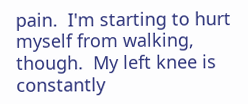pain.  I'm starting to hurt myself from walking, though.  My left knee is constantly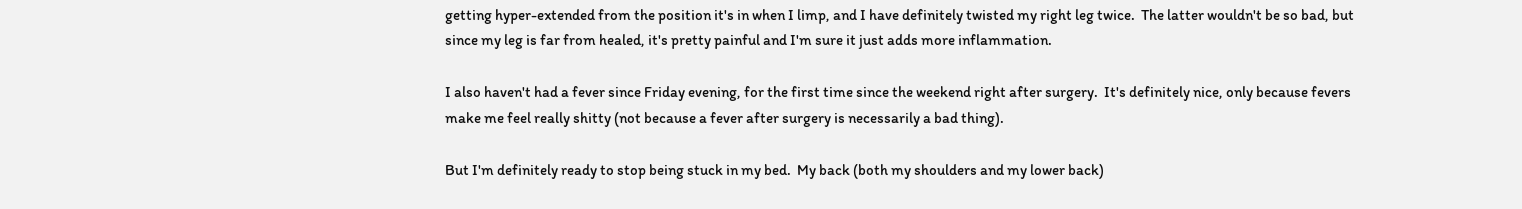getting hyper-extended from the position it's in when I limp, and I have definitely twisted my right leg twice.  The latter wouldn't be so bad, but since my leg is far from healed, it's pretty painful and I'm sure it just adds more inflammation.

I also haven't had a fever since Friday evening, for the first time since the weekend right after surgery.  It's definitely nice, only because fevers make me feel really shitty (not because a fever after surgery is necessarily a bad thing).

But I'm definitely ready to stop being stuck in my bed.  My back (both my shoulders and my lower back)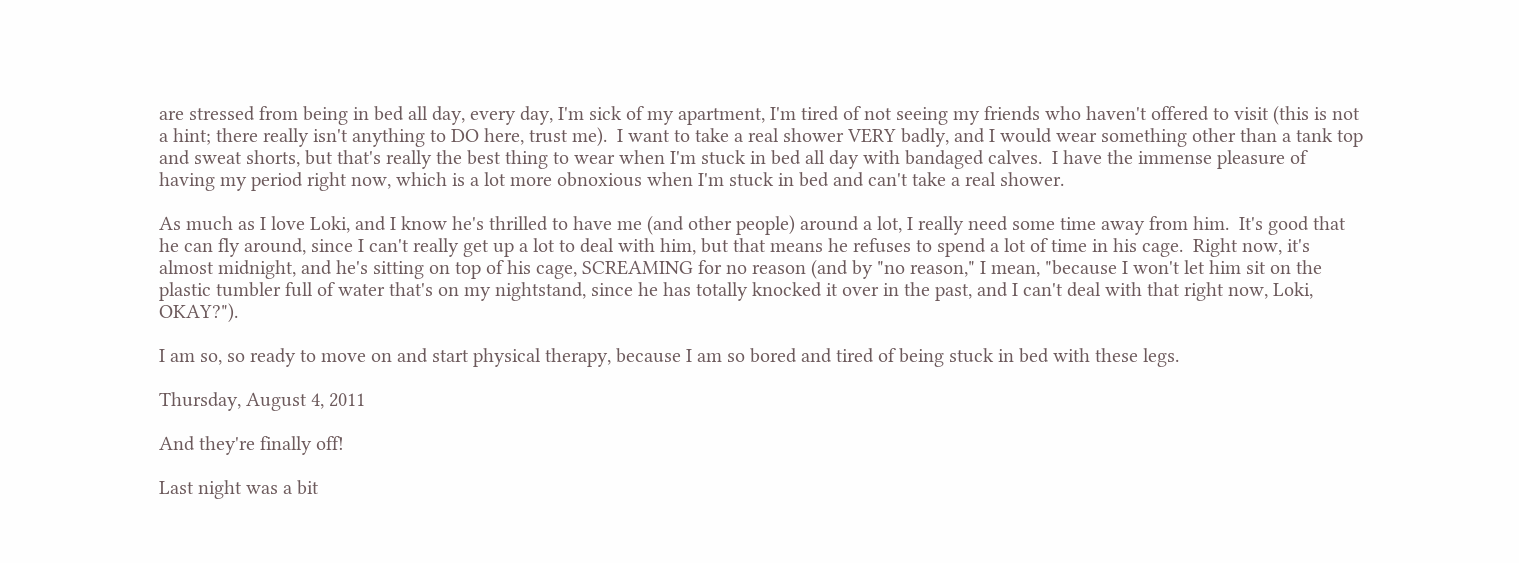are stressed from being in bed all day, every day, I'm sick of my apartment, I'm tired of not seeing my friends who haven't offered to visit (this is not a hint; there really isn't anything to DO here, trust me).  I want to take a real shower VERY badly, and I would wear something other than a tank top and sweat shorts, but that's really the best thing to wear when I'm stuck in bed all day with bandaged calves.  I have the immense pleasure of having my period right now, which is a lot more obnoxious when I'm stuck in bed and can't take a real shower.

As much as I love Loki, and I know he's thrilled to have me (and other people) around a lot, I really need some time away from him.  It's good that he can fly around, since I can't really get up a lot to deal with him, but that means he refuses to spend a lot of time in his cage.  Right now, it's almost midnight, and he's sitting on top of his cage, SCREAMING for no reason (and by "no reason," I mean, "because I won't let him sit on the plastic tumbler full of water that's on my nightstand, since he has totally knocked it over in the past, and I can't deal with that right now, Loki, OKAY?").

I am so, so ready to move on and start physical therapy, because I am so bored and tired of being stuck in bed with these legs.

Thursday, August 4, 2011

And they're finally off!

Last night was a bit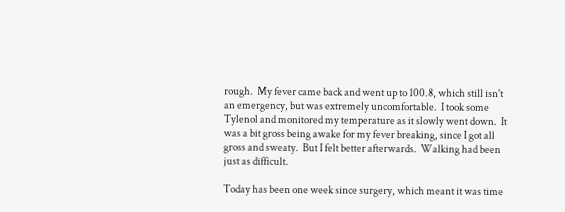rough.  My fever came back and went up to 100.8, which still isn't an emergency, but was extremely uncomfortable.  I took some Tylenol and monitored my temperature as it slowly went down.  It was a bit gross being awake for my fever breaking, since I got all gross and sweaty.  But I felt better afterwards.  Walking had been just as difficult.

Today has been one week since surgery, which meant it was time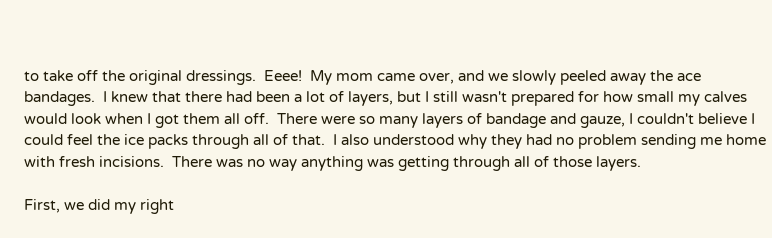to take off the original dressings.  Eeee!  My mom came over, and we slowly peeled away the ace bandages.  I knew that there had been a lot of layers, but I still wasn't prepared for how small my calves would look when I got them all off.  There were so many layers of bandage and gauze, I couldn't believe I could feel the ice packs through all of that.  I also understood why they had no problem sending me home with fresh incisions.  There was no way anything was getting through all of those layers.

First, we did my right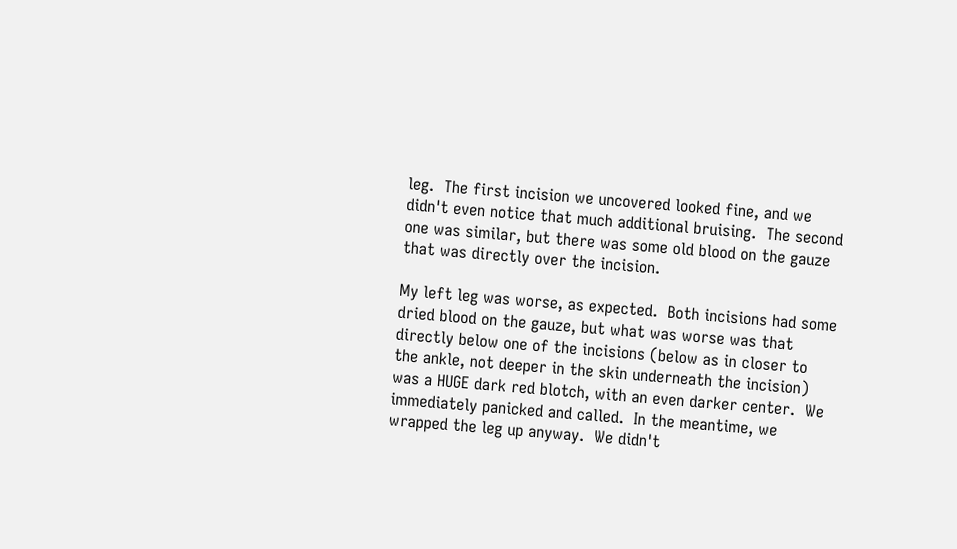leg.  The first incision we uncovered looked fine, and we didn't even notice that much additional bruising.  The second one was similar, but there was some old blood on the gauze that was directly over the incision.

My left leg was worse, as expected.  Both incisions had some dried blood on the gauze, but what was worse was that directly below one of the incisions (below as in closer to the ankle, not deeper in the skin underneath the incision) was a HUGE dark red blotch, with an even darker center.  We immediately panicked and called.  In the meantime, we wrapped the leg up anyway.  We didn't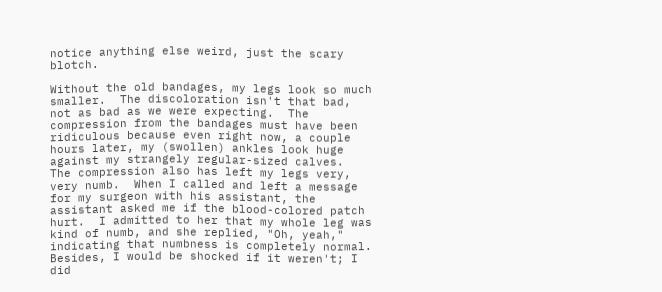notice anything else weird, just the scary blotch.

Without the old bandages, my legs look so much smaller.  The discoloration isn't that bad, not as bad as we were expecting.  The compression from the bandages must have been ridiculous because even right now, a couple hours later, my (swollen) ankles look huge against my strangely regular-sized calves.  The compression also has left my legs very, very numb.  When I called and left a message for my surgeon with his assistant, the assistant asked me if the blood-colored patch hurt.  I admitted to her that my whole leg was kind of numb, and she replied, "Oh, yeah," indicating that numbness is completely normal.  Besides, I would be shocked if it weren't; I did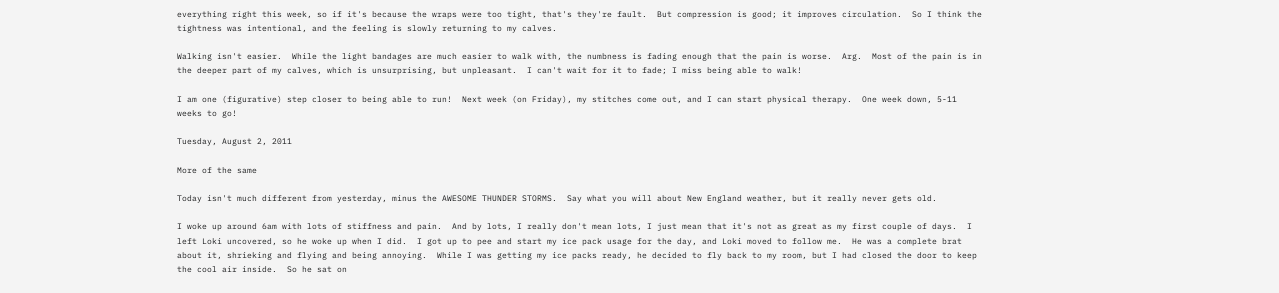everything right this week, so if it's because the wraps were too tight, that's they're fault.  But compression is good; it improves circulation.  So I think the tightness was intentional, and the feeling is slowly returning to my calves.

Walking isn't easier.  While the light bandages are much easier to walk with, the numbness is fading enough that the pain is worse.  Arg.  Most of the pain is in the deeper part of my calves, which is unsurprising, but unpleasant.  I can't wait for it to fade; I miss being able to walk!

I am one (figurative) step closer to being able to run!  Next week (on Friday), my stitches come out, and I can start physical therapy.  One week down, 5-11 weeks to go!

Tuesday, August 2, 2011

More of the same

Today isn't much different from yesterday, minus the AWESOME THUNDER STORMS.  Say what you will about New England weather, but it really never gets old.

I woke up around 6am with lots of stiffness and pain.  And by lots, I really don't mean lots, I just mean that it's not as great as my first couple of days.  I left Loki uncovered, so he woke up when I did.  I got up to pee and start my ice pack usage for the day, and Loki moved to follow me.  He was a complete brat about it, shrieking and flying and being annoying.  While I was getting my ice packs ready, he decided to fly back to my room, but I had closed the door to keep the cool air inside.  So he sat on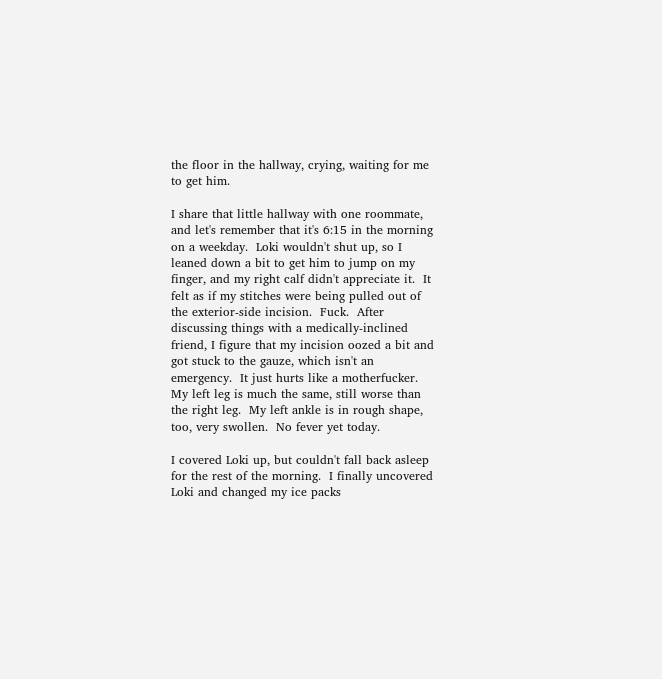the floor in the hallway, crying, waiting for me to get him.

I share that little hallway with one roommate, and let's remember that it's 6:15 in the morning on a weekday.  Loki wouldn't shut up, so I leaned down a bit to get him to jump on my finger, and my right calf didn't appreciate it.  It felt as if my stitches were being pulled out of the exterior-side incision.  Fuck.  After discussing things with a medically-inclined friend, I figure that my incision oozed a bit and got stuck to the gauze, which isn't an emergency.  It just hurts like a motherfucker.  My left leg is much the same, still worse than the right leg.  My left ankle is in rough shape, too, very swollen.  No fever yet today.

I covered Loki up, but couldn't fall back asleep for the rest of the morning.  I finally uncovered Loki and changed my ice packs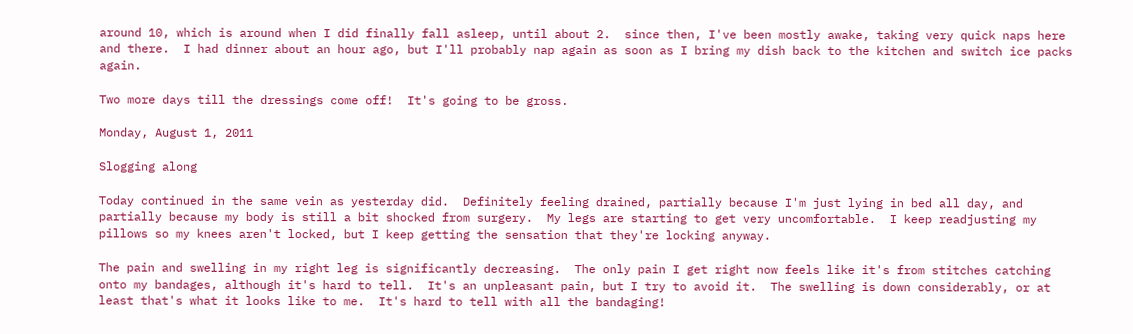around 10, which is around when I did finally fall asleep, until about 2.  since then, I've been mostly awake, taking very quick naps here and there.  I had dinner about an hour ago, but I'll probably nap again as soon as I bring my dish back to the kitchen and switch ice packs again.

Two more days till the dressings come off!  It's going to be gross.

Monday, August 1, 2011

Slogging along

Today continued in the same vein as yesterday did.  Definitely feeling drained, partially because I'm just lying in bed all day, and partially because my body is still a bit shocked from surgery.  My legs are starting to get very uncomfortable.  I keep readjusting my pillows so my knees aren't locked, but I keep getting the sensation that they're locking anyway.

The pain and swelling in my right leg is significantly decreasing.  The only pain I get right now feels like it's from stitches catching onto my bandages, although it's hard to tell.  It's an unpleasant pain, but I try to avoid it.  The swelling is down considerably, or at least that's what it looks like to me.  It's hard to tell with all the bandaging!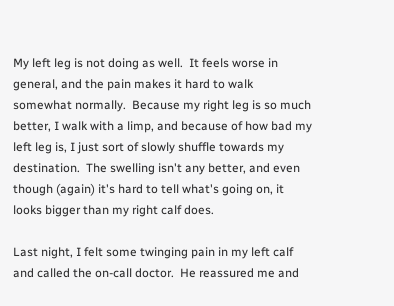My left leg is not doing as well.  It feels worse in general, and the pain makes it hard to walk somewhat normally.  Because my right leg is so much better, I walk with a limp, and because of how bad my left leg is, I just sort of slowly shuffle towards my destination.  The swelling isn't any better, and even though (again) it's hard to tell what's going on, it looks bigger than my right calf does.

Last night, I felt some twinging pain in my left calf and called the on-call doctor.  He reassured me and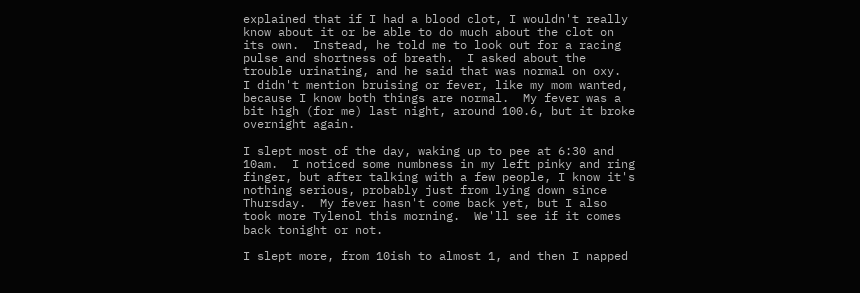explained that if I had a blood clot, I wouldn't really know about it or be able to do much about the clot on its own.  Instead, he told me to look out for a racing pulse and shortness of breath.  I asked about the trouble urinating, and he said that was normal on oxy.  I didn't mention bruising or fever, like my mom wanted, because I know both things are normal.  My fever was a bit high (for me) last night, around 100.6, but it broke overnight again.

I slept most of the day, waking up to pee at 6:30 and 10am.  I noticed some numbness in my left pinky and ring finger, but after talking with a few people, I know it's nothing serious, probably just from lying down since Thursday.  My fever hasn't come back yet, but I also took more Tylenol this morning.  We'll see if it comes back tonight or not.

I slept more, from 10ish to almost 1, and then I napped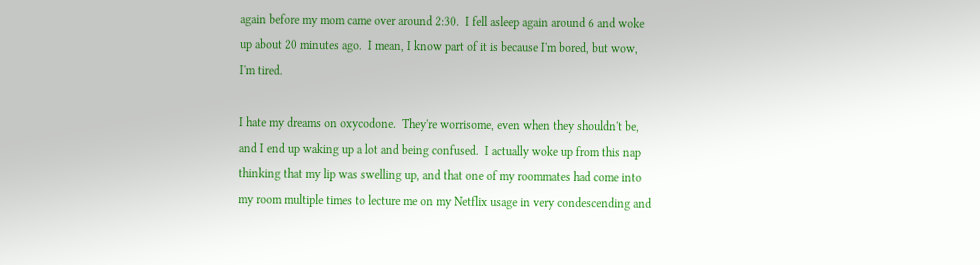again before my mom came over around 2:30.  I fell asleep again around 6 and woke up about 20 minutes ago.  I mean, I know part of it is because I'm bored, but wow, I'm tired.

I hate my dreams on oxycodone.  They're worrisome, even when they shouldn't be, and I end up waking up a lot and being confused.  I actually woke up from this nap thinking that my lip was swelling up, and that one of my roommates had come into my room multiple times to lecture me on my Netflix usage in very condescending and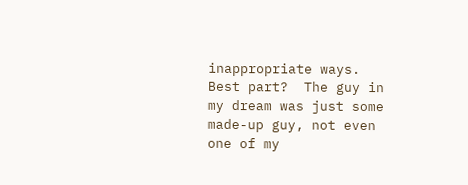inappropriate ways.  Best part?  The guy in my dream was just some made-up guy, not even one of my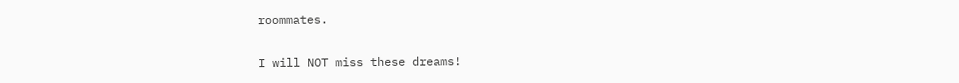roommates.

I will NOT miss these dreams!